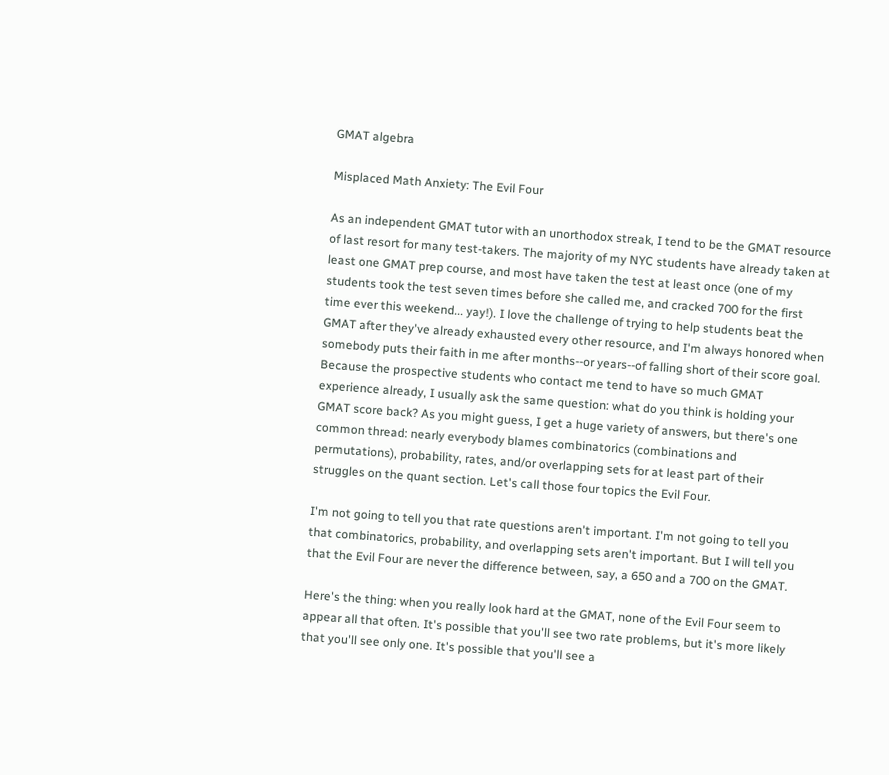GMAT algebra

Misplaced Math Anxiety: The Evil Four

As an independent GMAT tutor with an unorthodox streak, I tend to be the GMAT resource of last resort for many test-takers. The majority of my NYC students have already taken at least one GMAT prep course, and most have taken the test at least once (one of my students took the test seven times before she called me, and cracked 700 for the first time ever this weekend... yay!). I love the challenge of trying to help students beat the GMAT after they've already exhausted every other resource, and I'm always honored when somebody puts their faith in me after months--or years--of falling short of their score goal. Because the prospective students who contact me tend to have so much GMAT experience already, I usually ask the same question: what do you think is holding your GMAT score back? As you might guess, I get a huge variety of answers, but there's one common thread: nearly everybody blames combinatorics (combinations and permutations), probability, rates, and/or overlapping sets for at least part of their struggles on the quant section. Let's call those four topics the Evil Four.

I'm not going to tell you that rate questions aren't important. I'm not going to tell you that combinatorics, probability, and overlapping sets aren't important. But I will tell you that the Evil Four are never the difference between, say, a 650 and a 700 on the GMAT.

Here's the thing: when you really look hard at the GMAT, none of the Evil Four seem to appear all that often. It's possible that you'll see two rate problems, but it's more likely that you'll see only one. It's possible that you'll see a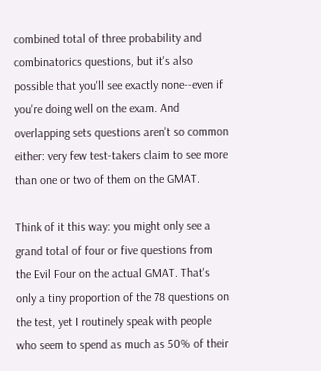combined total of three probability and combinatorics questions, but it's also possible that you'll see exactly none--even if you're doing well on the exam. And overlapping sets questions aren't so common either: very few test-takers claim to see more than one or two of them on the GMAT.

Think of it this way: you might only see a grand total of four or five questions from the Evil Four on the actual GMAT. That's only a tiny proportion of the 78 questions on the test, yet I routinely speak with people who seem to spend as much as 50% of their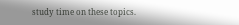study time on these topics.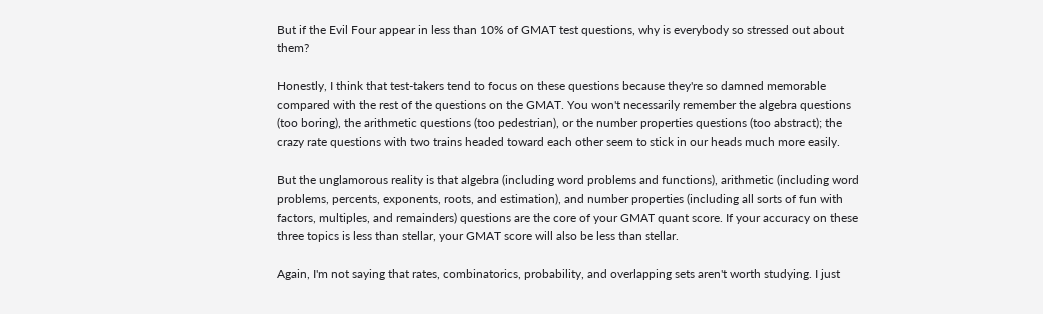But if the Evil Four appear in less than 10% of GMAT test questions, why is everybody so stressed out about them?

Honestly, I think that test-takers tend to focus on these questions because they're so damned memorable compared with the rest of the questions on the GMAT. You won't necessarily remember the algebra questions (too boring), the arithmetic questions (too pedestrian), or the number properties questions (too abstract); the crazy rate questions with two trains headed toward each other seem to stick in our heads much more easily.

But the unglamorous reality is that algebra (including word problems and functions), arithmetic (including word problems, percents, exponents, roots, and estimation), and number properties (including all sorts of fun with factors, multiples, and remainders) questions are the core of your GMAT quant score. If your accuracy on these three topics is less than stellar, your GMAT score will also be less than stellar.

Again, I'm not saying that rates, combinatorics, probability, and overlapping sets aren't worth studying. I just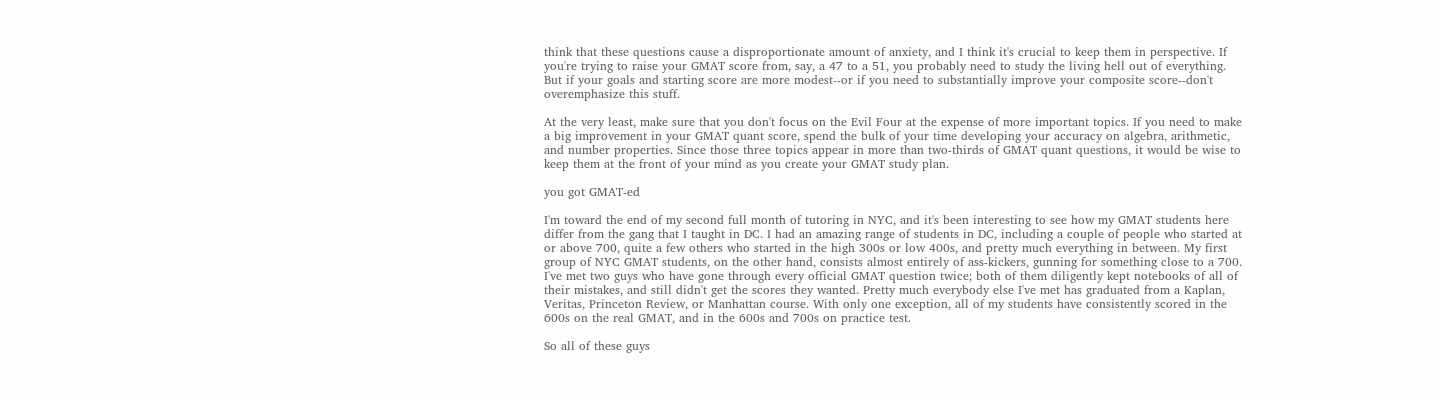think that these questions cause a disproportionate amount of anxiety, and I think it's crucial to keep them in perspective. If you're trying to raise your GMAT score from, say, a 47 to a 51, you probably need to study the living hell out of everything. But if your goals and starting score are more modest--or if you need to substantially improve your composite score--don't overemphasize this stuff.

At the very least, make sure that you don't focus on the Evil Four at the expense of more important topics. If you need to make a big improvement in your GMAT quant score, spend the bulk of your time developing your accuracy on algebra, arithmetic, and number properties. Since those three topics appear in more than two-thirds of GMAT quant questions, it would be wise to keep them at the front of your mind as you create your GMAT study plan.

you got GMAT-ed

I'm toward the end of my second full month of tutoring in NYC, and it's been interesting to see how my GMAT students here differ from the gang that I taught in DC. I had an amazing range of students in DC, including a couple of people who started at or above 700, quite a few others who started in the high 300s or low 400s, and pretty much everything in between. My first group of NYC GMAT students, on the other hand, consists almost entirely of ass-kickers, gunning for something close to a 700. I've met two guys who have gone through every official GMAT question twice; both of them diligently kept notebooks of all of their mistakes, and still didn't get the scores they wanted. Pretty much everybody else I've met has graduated from a Kaplan, Veritas, Princeton Review, or Manhattan course. With only one exception, all of my students have consistently scored in the 600s on the real GMAT, and in the 600s and 700s on practice test.

So all of these guys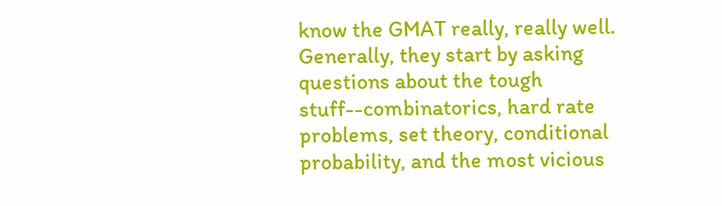know the GMAT really, really well. Generally, they start by asking questions about the tough stuff--combinatorics, hard rate problems, set theory, conditional probability, and the most vicious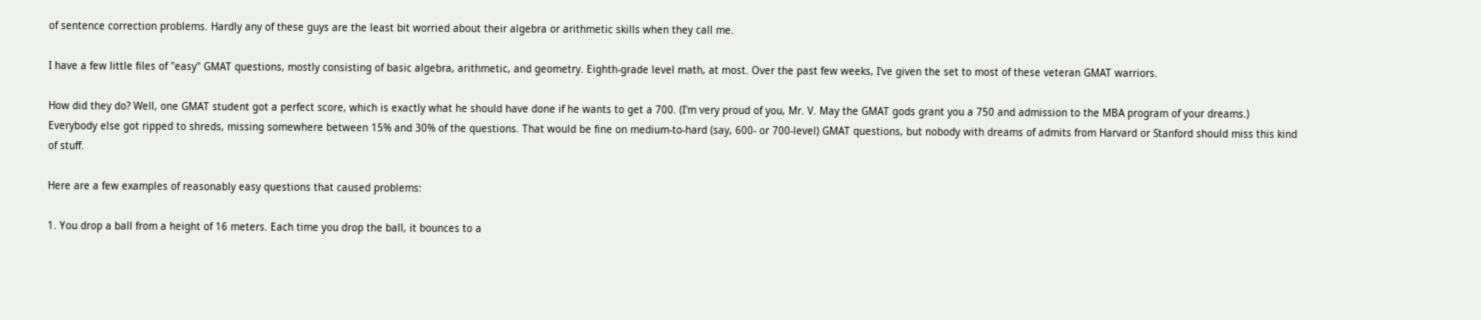of sentence correction problems. Hardly any of these guys are the least bit worried about their algebra or arithmetic skills when they call me.

I have a few little files of "easy" GMAT questions, mostly consisting of basic algebra, arithmetic, and geometry. Eighth-grade level math, at most. Over the past few weeks, I've given the set to most of these veteran GMAT warriors.

How did they do? Well, one GMAT student got a perfect score, which is exactly what he should have done if he wants to get a 700. (I'm very proud of you, Mr. V. May the GMAT gods grant you a 750 and admission to the MBA program of your dreams.) Everybody else got ripped to shreds, missing somewhere between 15% and 30% of the questions. That would be fine on medium-to-hard (say, 600- or 700-level) GMAT questions, but nobody with dreams of admits from Harvard or Stanford should miss this kind of stuff.

Here are a few examples of reasonably easy questions that caused problems:

1. You drop a ball from a height of 16 meters. Each time you drop the ball, it bounces to a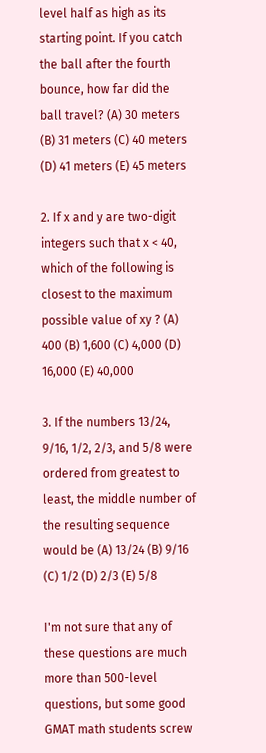level half as high as its starting point. If you catch the ball after the fourth bounce, how far did the ball travel? (A) 30 meters (B) 31 meters (C) 40 meters (D) 41 meters (E) 45 meters

2. If x and y are two-digit integers such that x < 40, which of the following is closest to the maximum possible value of xy ? (A) 400 (B) 1,600 (C) 4,000 (D) 16,000 (E) 40,000

3. If the numbers 13/24, 9/16, 1/2, 2/3, and 5/8 were ordered from greatest to least, the middle number of the resulting sequence would be (A) 13/24 (B) 9/16 (C) 1/2 (D) 2/3 (E) 5/8

I'm not sure that any of these questions are much more than 500-level questions, but some good GMAT math students screw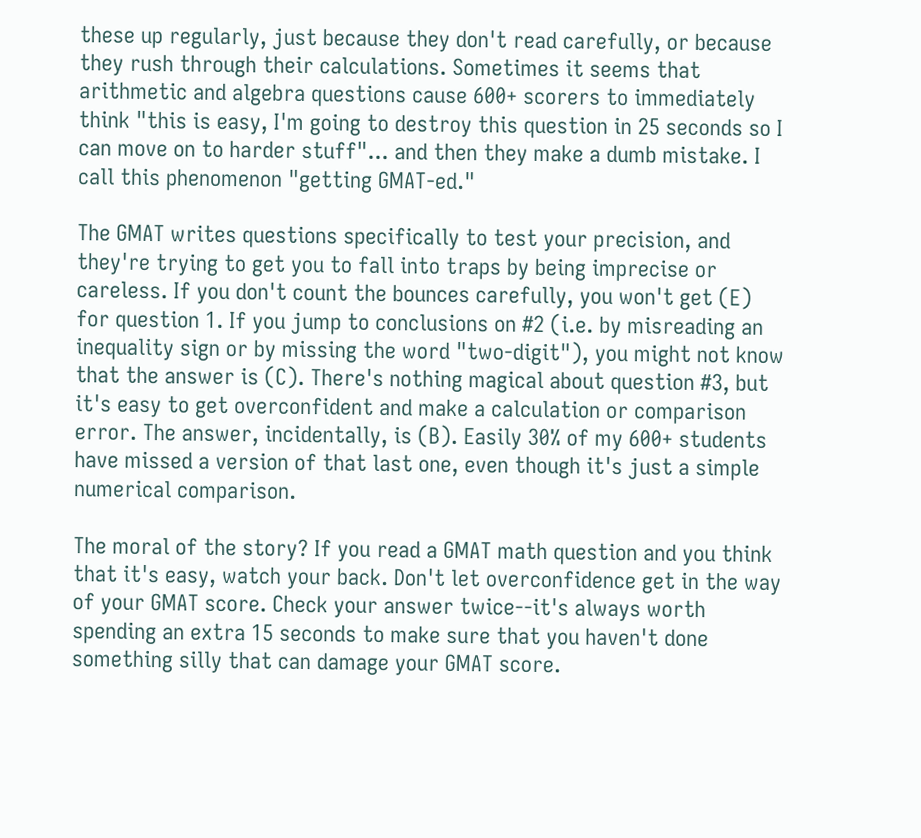these up regularly, just because they don't read carefully, or because they rush through their calculations. Sometimes it seems that arithmetic and algebra questions cause 600+ scorers to immediately think "this is easy, I'm going to destroy this question in 25 seconds so I can move on to harder stuff"... and then they make a dumb mistake. I call this phenomenon "getting GMAT-ed."

The GMAT writes questions specifically to test your precision, and they're trying to get you to fall into traps by being imprecise or careless. If you don't count the bounces carefully, you won't get (E) for question 1. If you jump to conclusions on #2 (i.e. by misreading an inequality sign or by missing the word "two-digit"), you might not know that the answer is (C). There's nothing magical about question #3, but it's easy to get overconfident and make a calculation or comparison error. The answer, incidentally, is (B). Easily 30% of my 600+ students have missed a version of that last one, even though it's just a simple numerical comparison.

The moral of the story? If you read a GMAT math question and you think that it's easy, watch your back. Don't let overconfidence get in the way of your GMAT score. Check your answer twice--it's always worth spending an extra 15 seconds to make sure that you haven't done something silly that can damage your GMAT score.